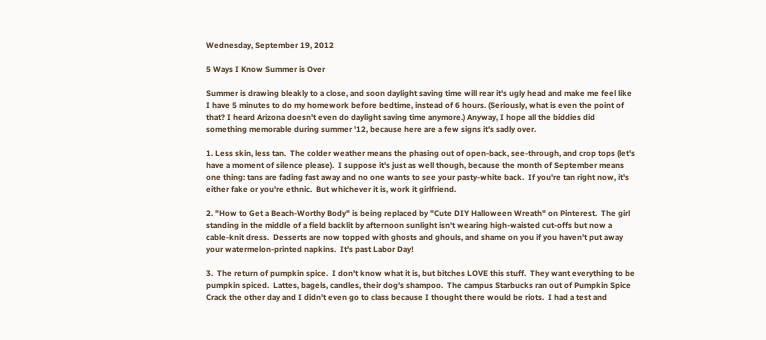Wednesday, September 19, 2012

5 Ways I Know Summer is Over

Summer is drawing bleakly to a close, and soon daylight saving time will rear it's ugly head and make me feel like I have 5 minutes to do my homework before bedtime, instead of 6 hours. (Seriously, what is even the point of that? I heard Arizona doesn't even do daylight saving time anymore.) Anyway, I hope all the biddies did something memorable during summer '12, because here are a few signs it's sadly over.

1. Less skin, less tan.  The colder weather means the phasing out of open-back, see-through, and crop tops (let's have a moment of silence please).  I suppose it's just as well though, because the month of September means one thing: tans are fading fast away and no one wants to see your pasty-white back.  If you're tan right now, it's either fake or you're ethnic.  But whichever it is, work it girlfriend.

2. "How to Get a Beach-Worthy Body" is being replaced by "Cute DIY Halloween Wreath" on Pinterest.  The girl standing in the middle of a field backlit by afternoon sunlight isn't wearing high-waisted cut-offs but now a cable-knit dress.  Desserts are now topped with ghosts and ghouls, and shame on you if you haven't put away your watermelon-printed napkins.  It's past Labor Day!

3.  The return of pumpkin spice.  I don't know what it is, but bitches LOVE this stuff.  They want everything to be pumpkin spiced.  Lattes, bagels, candles, their dog's shampoo.  The campus Starbucks ran out of Pumpkin Spice Crack the other day and I didn't even go to class because I thought there would be riots.  I had a test and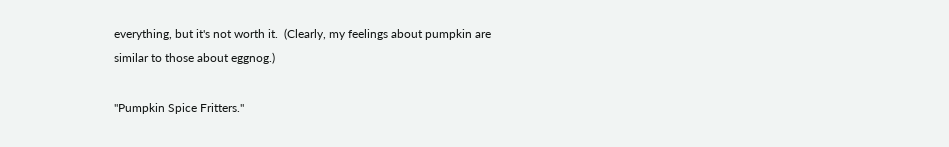everything, but it's not worth it.  (Clearly, my feelings about pumpkin are similar to those about eggnog.)

"Pumpkin Spice Fritters."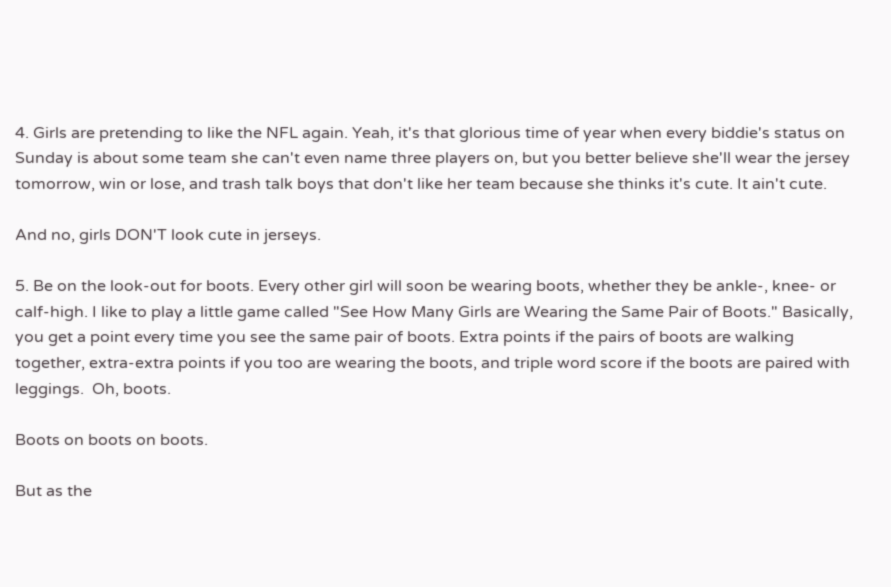4. Girls are pretending to like the NFL again. Yeah, it's that glorious time of year when every biddie's status on Sunday is about some team she can't even name three players on, but you better believe she'll wear the jersey tomorrow, win or lose, and trash talk boys that don't like her team because she thinks it's cute. It ain't cute.

And no, girls DON'T look cute in jerseys.

5. Be on the look-out for boots. Every other girl will soon be wearing boots, whether they be ankle-, knee- or calf-high. I like to play a little game called "See How Many Girls are Wearing the Same Pair of Boots." Basically, you get a point every time you see the same pair of boots. Extra points if the pairs of boots are walking together, extra-extra points if you too are wearing the boots, and triple word score if the boots are paired with leggings.  Oh, boots.

Boots on boots on boots.

But as the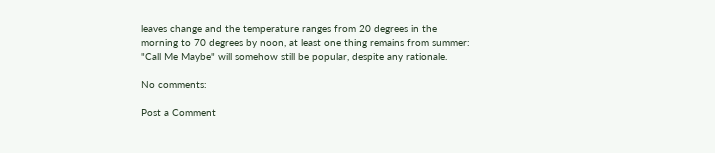leaves change and the temperature ranges from 20 degrees in the morning to 70 degrees by noon, at least one thing remains from summer: "Call Me Maybe" will somehow still be popular, despite any rationale.

No comments:

Post a Comment